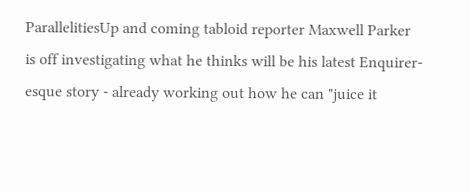ParallelitiesUp and coming tabloid reporter Maxwell Parker is off investigating what he thinks will be his latest Enquirer-esque story - already working out how he can "juice it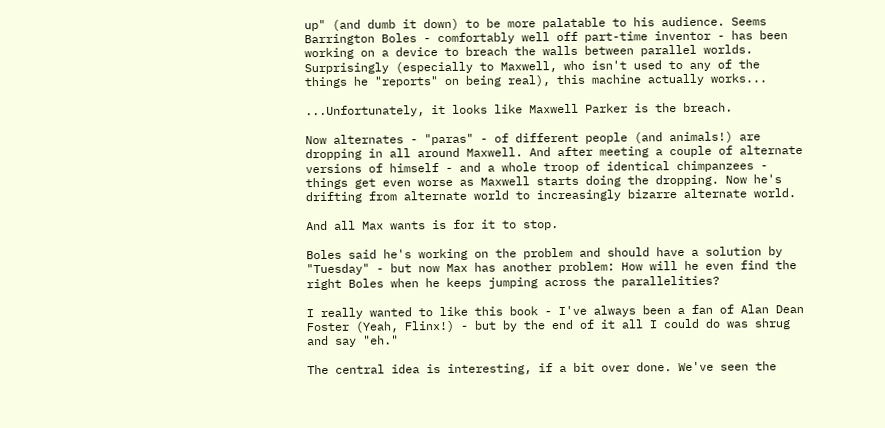up" (and dumb it down) to be more palatable to his audience. Seems Barrington Boles - comfortably well off part-time inventor - has been working on a device to breach the walls between parallel worlds. Surprisingly (especially to Maxwell, who isn't used to any of the things he "reports" on being real), this machine actually works...

...Unfortunately, it looks like Maxwell Parker is the breach.

Now alternates - "paras" - of different people (and animals!) are dropping in all around Maxwell. And after meeting a couple of alternate versions of himself - and a whole troop of identical chimpanzees - things get even worse as Maxwell starts doing the dropping. Now he's drifting from alternate world to increasingly bizarre alternate world.

And all Max wants is for it to stop.

Boles said he's working on the problem and should have a solution by "Tuesday" - but now Max has another problem: How will he even find the right Boles when he keeps jumping across the parallelities?

I really wanted to like this book - I've always been a fan of Alan Dean Foster (Yeah, Flinx!) - but by the end of it all I could do was shrug and say "eh."

The central idea is interesting, if a bit over done. We've seen the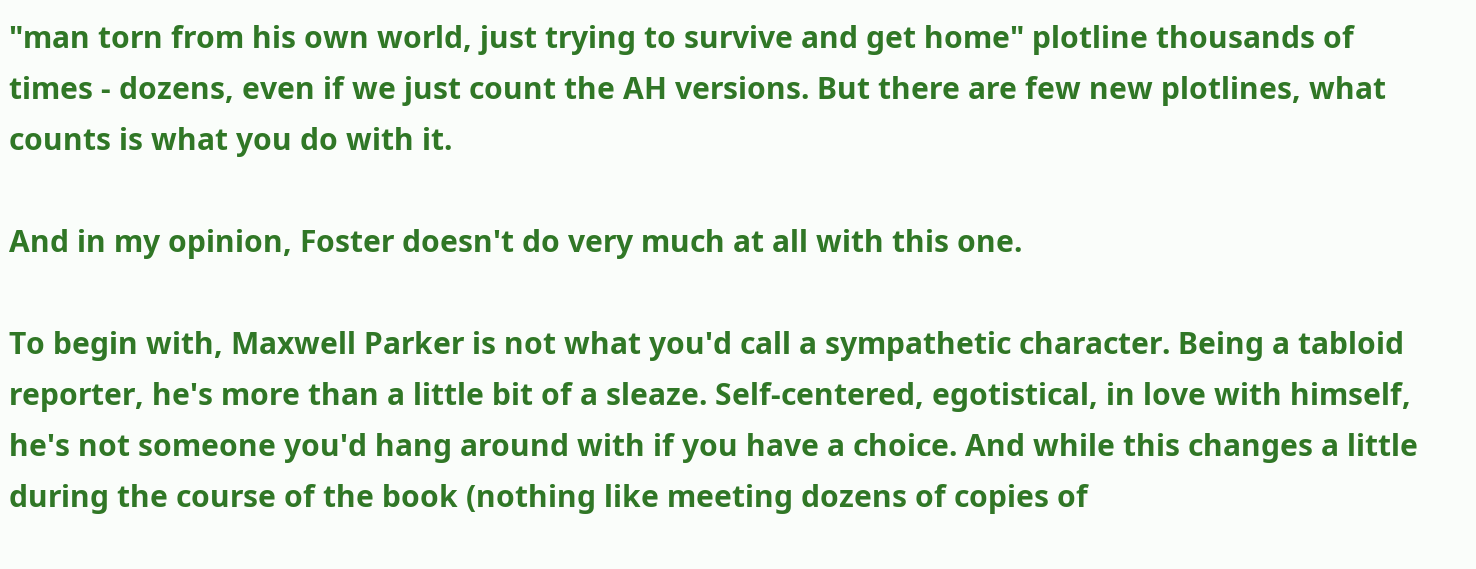"man torn from his own world, just trying to survive and get home" plotline thousands of times - dozens, even if we just count the AH versions. But there are few new plotlines, what counts is what you do with it.

And in my opinion, Foster doesn't do very much at all with this one.

To begin with, Maxwell Parker is not what you'd call a sympathetic character. Being a tabloid reporter, he's more than a little bit of a sleaze. Self-centered, egotistical, in love with himself, he's not someone you'd hang around with if you have a choice. And while this changes a little during the course of the book (nothing like meeting dozens of copies of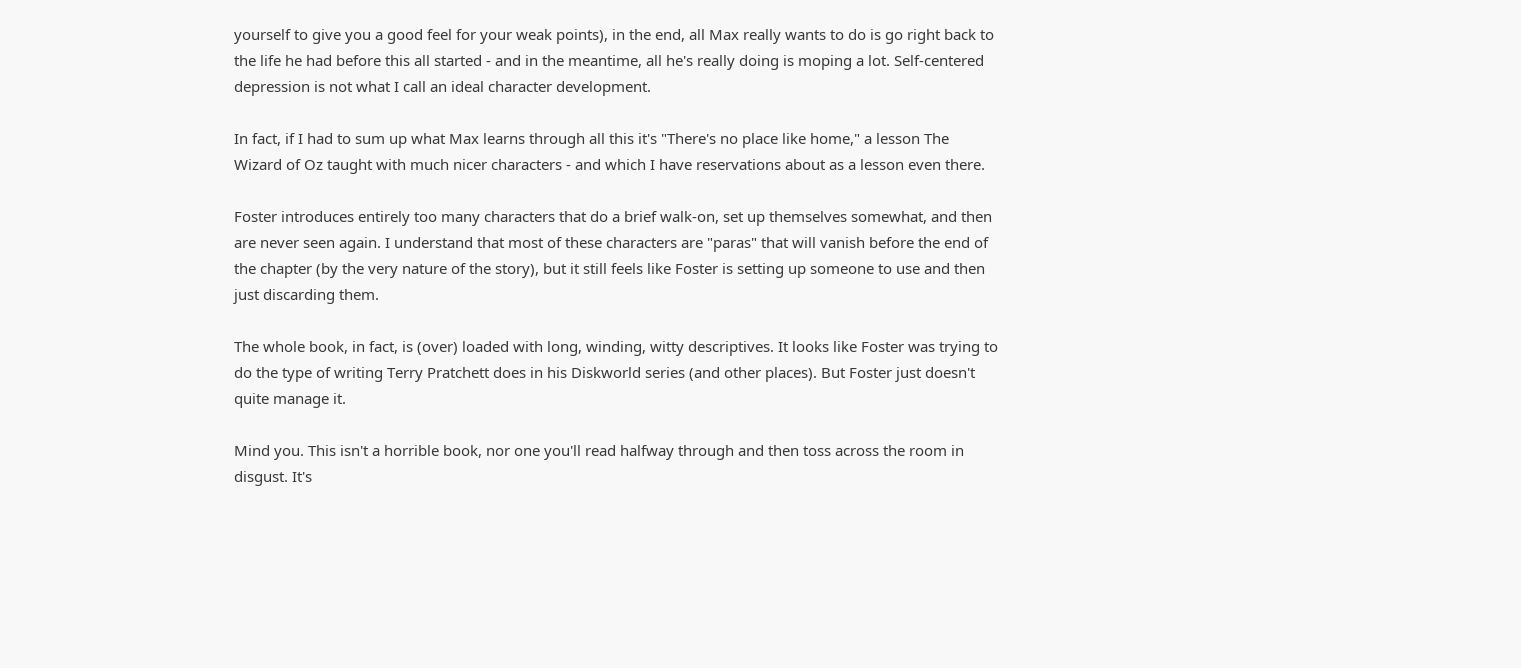yourself to give you a good feel for your weak points), in the end, all Max really wants to do is go right back to the life he had before this all started - and in the meantime, all he's really doing is moping a lot. Self-centered depression is not what I call an ideal character development.

In fact, if I had to sum up what Max learns through all this it's "There's no place like home," a lesson The Wizard of Oz taught with much nicer characters - and which I have reservations about as a lesson even there.

Foster introduces entirely too many characters that do a brief walk-on, set up themselves somewhat, and then are never seen again. I understand that most of these characters are "paras" that will vanish before the end of the chapter (by the very nature of the story), but it still feels like Foster is setting up someone to use and then just discarding them.

The whole book, in fact, is (over) loaded with long, winding, witty descriptives. It looks like Foster was trying to do the type of writing Terry Pratchett does in his Diskworld series (and other places). But Foster just doesn't quite manage it.

Mind you. This isn't a horrible book, nor one you'll read halfway through and then toss across the room in disgust. It's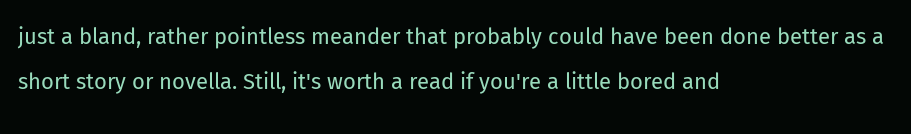just a bland, rather pointless meander that probably could have been done better as a short story or novella. Still, it's worth a read if you're a little bored and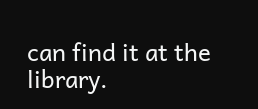can find it at the library.